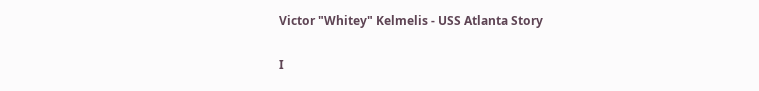Victor "Whitey" Kelmelis - USS Atlanta Story

I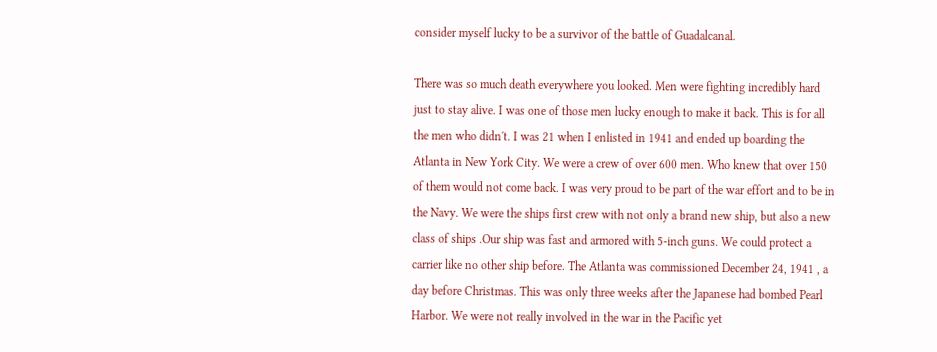consider myself lucky to be a survivor of the battle of Guadalcanal.

There was so much death everywhere you looked. Men were fighting incredibly hard just to stay alive. I was one of those men lucky enough to make it back. This is for all the men who didn't. I was 21 when I enlisted in 1941 and ended up boarding the Atlanta in New York City. We were a crew of over 600 men. Who knew that over 150 of them would not come back. I was very proud to be part of the war effort and to be in the Navy. We were the ships first crew with not only a brand new ship, but also a new class of ships .Our ship was fast and armored with 5-inch guns. We could protect a carrier like no other ship before. The Atlanta was commissioned December 24, 1941 , a day before Christmas. This was only three weeks after the Japanese had bombed Pearl Harbor. We were not really involved in the war in the Pacific yet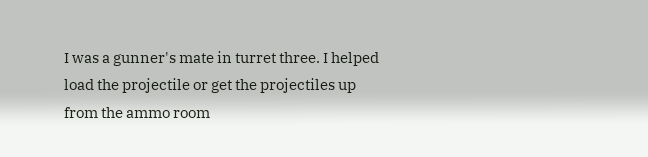I was a gunner's mate in turret three. I helped load the projectile or get the projectiles up from the ammo room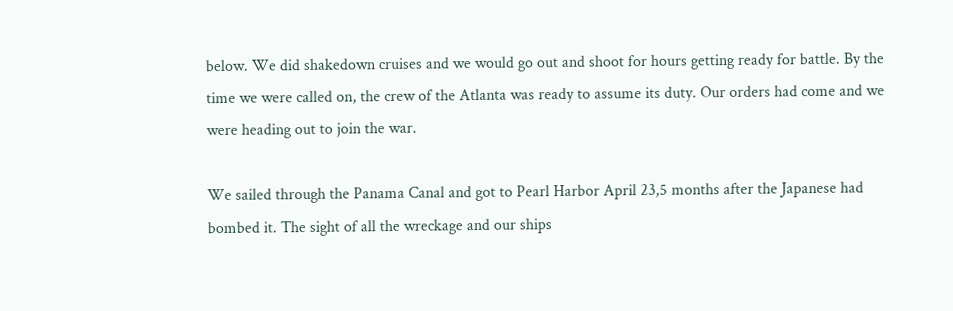below. We did shakedown cruises and we would go out and shoot for hours getting ready for battle. By the time we were called on, the crew of the Atlanta was ready to assume its duty. Our orders had come and we were heading out to join the war.

We sailed through the Panama Canal and got to Pearl Harbor April 23,5 months after the Japanese had bombed it. The sight of all the wreckage and our ships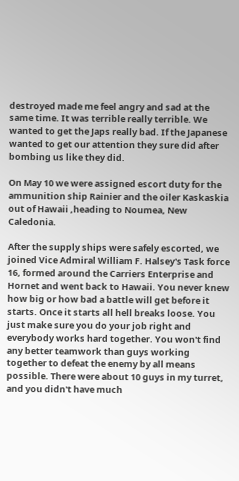destroyed made me feel angry and sad at the same time. It was terrible really terrible. We wanted to get the Japs really bad. If the Japanese wanted to get our attention they sure did after bombing us like they did.

On May 10 we were assigned escort duty for the ammunition ship Rainier and the oiler Kaskaskia out of Hawaii ,heading to Noumea, New Caledonia.

After the supply ships were safely escorted, we joined Vice Admiral William F. Halsey's Task force 16, formed around the Carriers Enterprise and Hornet and went back to Hawaii. You never knew how big or how bad a battle will get before it starts. Once it starts all hell breaks loose. You just make sure you do your job right and everybody works hard together. You won't find any better teamwork than guys working together to defeat the enemy by all means possible. There were about 10 guys in my turret, and you didn't have much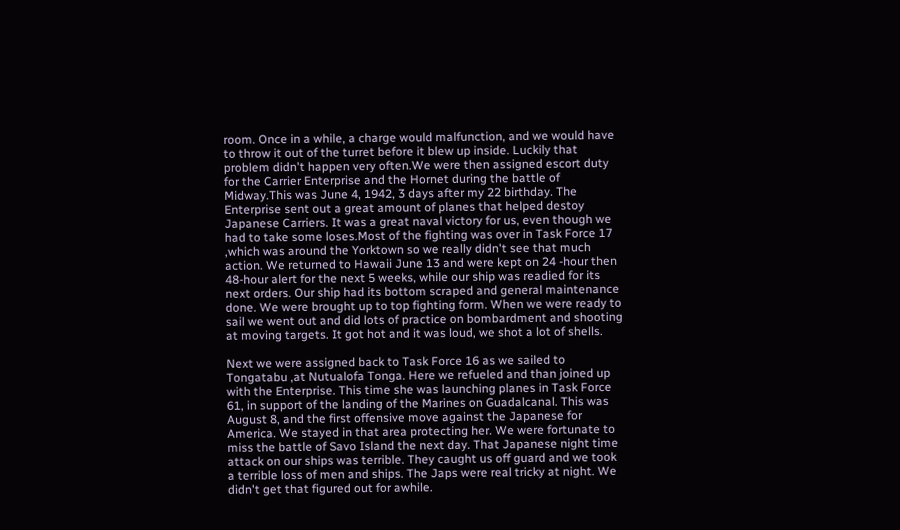room. Once in a while, a charge would malfunction, and we would have to throw it out of the turret before it blew up inside. Luckily that problem didn't happen very often.We were then assigned escort duty for the Carrier Enterprise and the Hornet during the battle of Midway.This was June 4, 1942, 3 days after my 22 birthday. The Enterprise sent out a great amount of planes that helped destoy Japanese Carriers. It was a great naval victory for us, even though we had to take some loses.Most of the fighting was over in Task Force 17 ,which was around the Yorktown so we really didn't see that much action. We returned to Hawaii June 13 and were kept on 24 -hour then 48-hour alert for the next 5 weeks, while our ship was readied for its next orders. Our ship had its bottom scraped and general maintenance done. We were brought up to top fighting form. When we were ready to sail we went out and did lots of practice on bombardment and shooting at moving targets. It got hot and it was loud, we shot a lot of shells.

Next we were assigned back to Task Force 16 as we sailed to Tongatabu ,at Nutualofa Tonga. Here we refueled and than joined up with the Enterprise. This time she was launching planes in Task Force 61, in support of the landing of the Marines on Guadalcanal. This was August 8, and the first offensive move against the Japanese for America. We stayed in that area protecting her. We were fortunate to miss the battle of Savo Island the next day. That Japanese night time attack on our ships was terrible. They caught us off guard and we took a terrible loss of men and ships. The Japs were real tricky at night. We didn't get that figured out for awhile.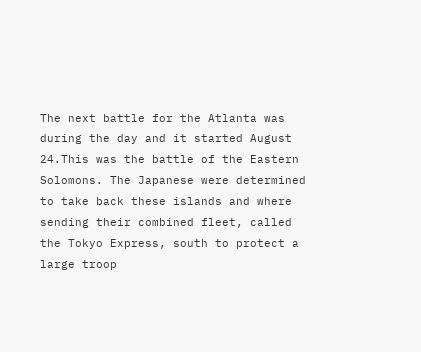The next battle for the Atlanta was during the day and it started August 24.This was the battle of the Eastern Solomons. The Japanese were determined to take back these islands and where sending their combined fleet, called the Tokyo Express, south to protect a large troop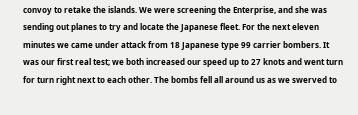convoy to retake the islands. We were screening the Enterprise, and she was sending out planes to try and locate the Japanese fleet. For the next eleven minutes we came under attack from 18 Japanese type 99 carrier bombers. It was our first real test; we both increased our speed up to 27 knots and went turn for turn right next to each other. The bombs fell all around us as we swerved to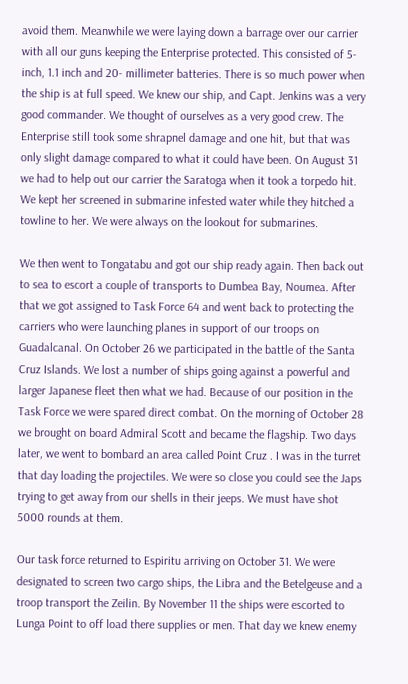avoid them. Meanwhile we were laying down a barrage over our carrier with all our guns keeping the Enterprise protected. This consisted of 5-inch, 1.1 inch and 20- millimeter batteries. There is so much power when the ship is at full speed. We knew our ship, and Capt. Jenkins was a very good commander. We thought of ourselves as a very good crew. The Enterprise still took some shrapnel damage and one hit, but that was only slight damage compared to what it could have been. On August 31 we had to help out our carrier the Saratoga when it took a torpedo hit. We kept her screened in submarine infested water while they hitched a towline to her. We were always on the lookout for submarines.

We then went to Tongatabu and got our ship ready again. Then back out to sea to escort a couple of transports to Dumbea Bay, Noumea. After that we got assigned to Task Force 64 and went back to protecting the carriers who were launching planes in support of our troops on Guadalcanal. On October 26 we participated in the battle of the Santa Cruz Islands. We lost a number of ships going against a powerful and larger Japanese fleet then what we had. Because of our position in the Task Force we were spared direct combat. On the morning of October 28 we brought on board Admiral Scott and became the flagship. Two days later, we went to bombard an area called Point Cruz . I was in the turret that day loading the projectiles. We were so close you could see the Japs trying to get away from our shells in their jeeps. We must have shot 5000 rounds at them.

Our task force returned to Espiritu arriving on October 31. We were designated to screen two cargo ships, the Libra and the Betelgeuse and a troop transport the Zeilin. By November 11 the ships were escorted to Lunga Point to off load there supplies or men. That day we knew enemy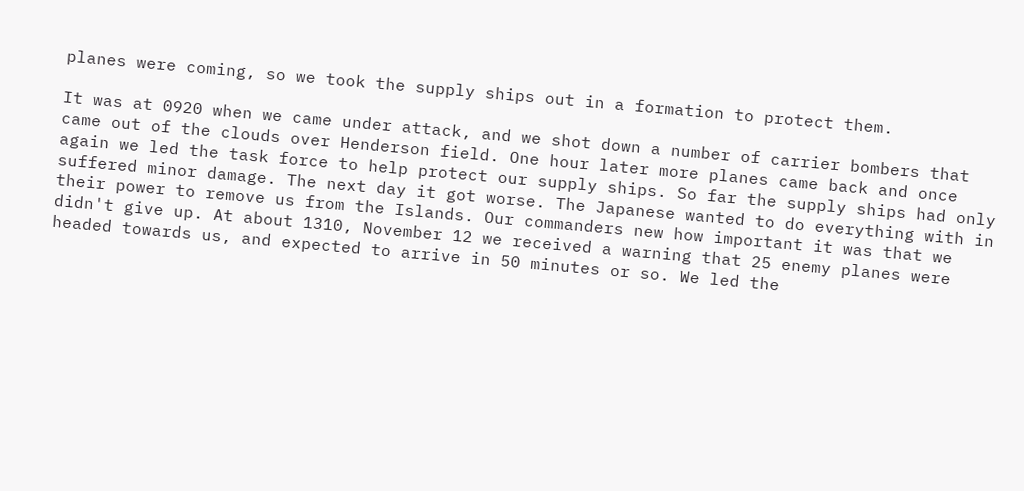planes were coming, so we took the supply ships out in a formation to protect them.

It was at 0920 when we came under attack, and we shot down a number of carrier bombers that came out of the clouds over Henderson field. One hour later more planes came back and once again we led the task force to help protect our supply ships. So far the supply ships had only suffered minor damage. The next day it got worse. The Japanese wanted to do everything with in their power to remove us from the Islands. Our commanders new how important it was that we didn't give up. At about 1310, November 12 we received a warning that 25 enemy planes were headed towards us, and expected to arrive in 50 minutes or so. We led the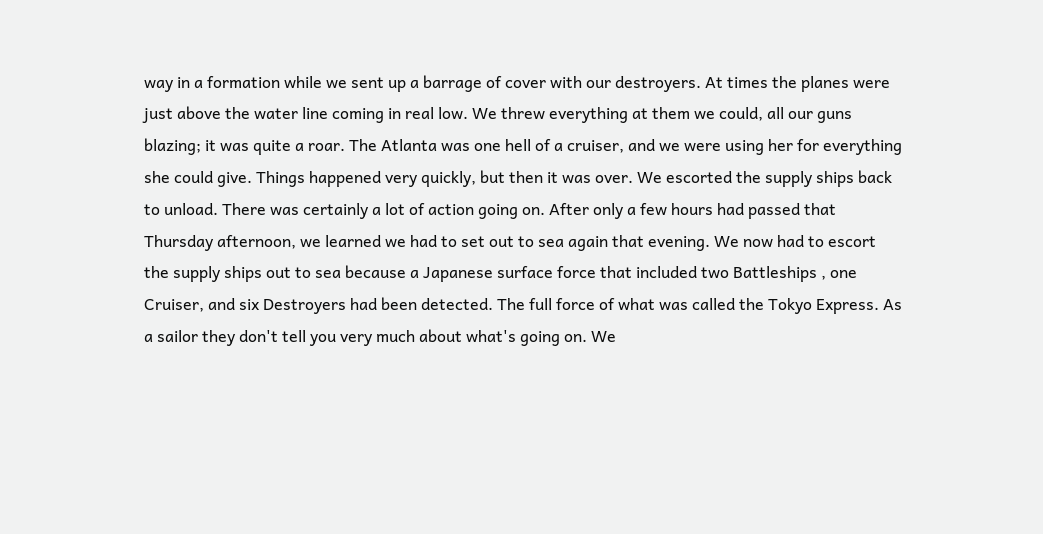way in a formation while we sent up a barrage of cover with our destroyers. At times the planes were just above the water line coming in real low. We threw everything at them we could, all our guns blazing; it was quite a roar. The Atlanta was one hell of a cruiser, and we were using her for everything she could give. Things happened very quickly, but then it was over. We escorted the supply ships back to unload. There was certainly a lot of action going on. After only a few hours had passed that Thursday afternoon, we learned we had to set out to sea again that evening. We now had to escort the supply ships out to sea because a Japanese surface force that included two Battleships , one Cruiser, and six Destroyers had been detected. The full force of what was called the Tokyo Express. As a sailor they don't tell you very much about what's going on. We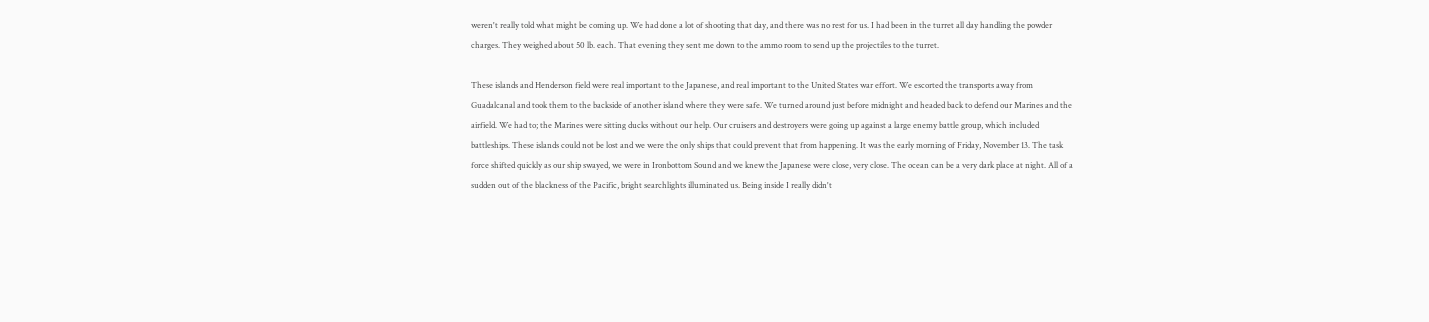weren't really told what might be coming up. We had done a lot of shooting that day, and there was no rest for us. I had been in the turret all day handling the powder charges. They weighed about 50 lb. each. That evening they sent me down to the ammo room to send up the projectiles to the turret.

These islands and Henderson field were real important to the Japanese, and real important to the United States war effort. We escorted the transports away from Guadalcanal and took them to the backside of another island where they were safe. We turned around just before midnight and headed back to defend our Marines and the airfield. We had to; the Marines were sitting ducks without our help. Our cruisers and destroyers were going up against a large enemy battle group, which included battleships. These islands could not be lost and we were the only ships that could prevent that from happening. It was the early morning of Friday, November 13. The task force shifted quickly as our ship swayed, we were in Ironbottom Sound and we knew the Japanese were close, very close. The ocean can be a very dark place at night. All of a sudden out of the blackness of the Pacific, bright searchlights illuminated us. Being inside I really didn't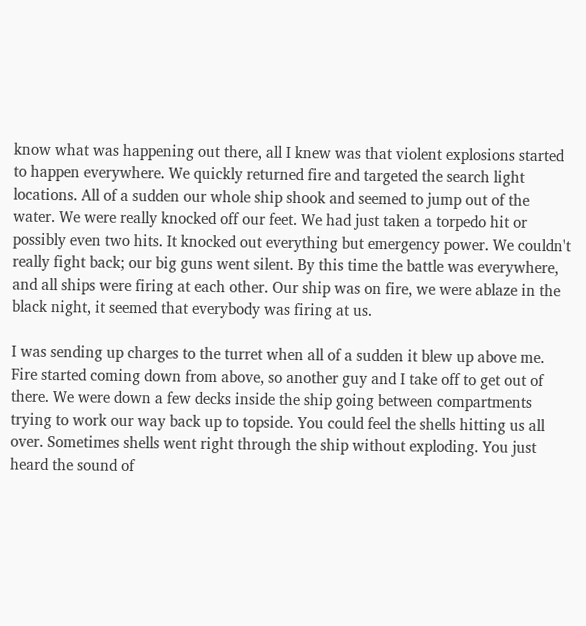know what was happening out there, all I knew was that violent explosions started to happen everywhere. We quickly returned fire and targeted the search light locations. All of a sudden our whole ship shook and seemed to jump out of the water. We were really knocked off our feet. We had just taken a torpedo hit or possibly even two hits. It knocked out everything but emergency power. We couldn't really fight back; our big guns went silent. By this time the battle was everywhere, and all ships were firing at each other. Our ship was on fire, we were ablaze in the black night, it seemed that everybody was firing at us.

I was sending up charges to the turret when all of a sudden it blew up above me. Fire started coming down from above, so another guy and I take off to get out of there. We were down a few decks inside the ship going between compartments trying to work our way back up to topside. You could feel the shells hitting us all over. Sometimes shells went right through the ship without exploding. You just heard the sound of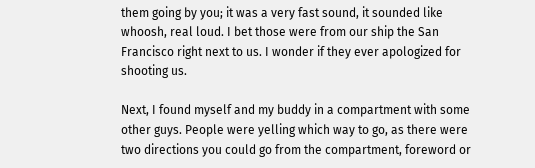them going by you; it was a very fast sound, it sounded like whoosh, real loud. I bet those were from our ship the San Francisco right next to us. I wonder if they ever apologized for shooting us.

Next, I found myself and my buddy in a compartment with some other guys. People were yelling which way to go, as there were two directions you could go from the compartment, foreword or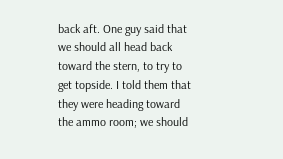back aft. One guy said that we should all head back toward the stern, to try to get topside. I told them that they were heading toward the ammo room; we should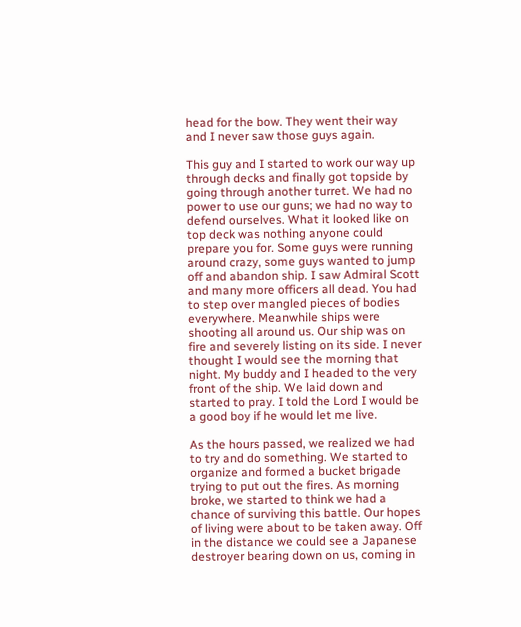head for the bow. They went their way and I never saw those guys again.

This guy and I started to work our way up through decks and finally got topside by going through another turret. We had no power to use our guns; we had no way to defend ourselves. What it looked like on top deck was nothing anyone could prepare you for. Some guys were running around crazy, some guys wanted to jump off and abandon ship. I saw Admiral Scott and many more officers all dead. You had to step over mangled pieces of bodies everywhere. Meanwhile ships were shooting all around us. Our ship was on fire and severely listing on its side. I never thought I would see the morning that night. My buddy and I headed to the very front of the ship. We laid down and started to pray. I told the Lord I would be a good boy if he would let me live.

As the hours passed, we realized we had to try and do something. We started to organize and formed a bucket brigade trying to put out the fires. As morning broke, we started to think we had a chance of surviving this battle. Our hopes of living were about to be taken away. Off in the distance we could see a Japanese destroyer bearing down on us, coming in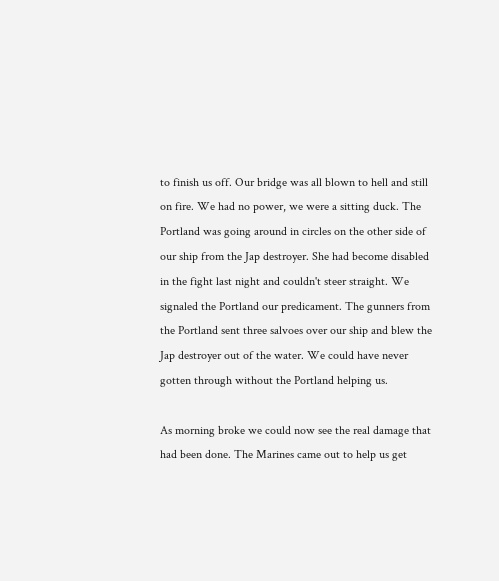to finish us off. Our bridge was all blown to hell and still on fire. We had no power, we were a sitting duck. The Portland was going around in circles on the other side of our ship from the Jap destroyer. She had become disabled in the fight last night and couldn't steer straight. We signaled the Portland our predicament. The gunners from the Portland sent three salvoes over our ship and blew the Jap destroyer out of the water. We could have never gotten through without the Portland helping us.

As morning broke we could now see the real damage that had been done. The Marines came out to help us get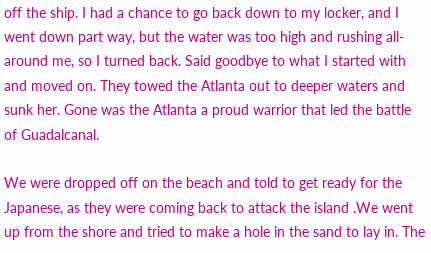off the ship. I had a chance to go back down to my locker, and I went down part way, but the water was too high and rushing all-around me, so I turned back. Said goodbye to what I started with and moved on. They towed the Atlanta out to deeper waters and sunk her. Gone was the Atlanta a proud warrior that led the battle of Guadalcanal.

We were dropped off on the beach and told to get ready for the Japanese, as they were coming back to attack the island .We went up from the shore and tried to make a hole in the sand to lay in. The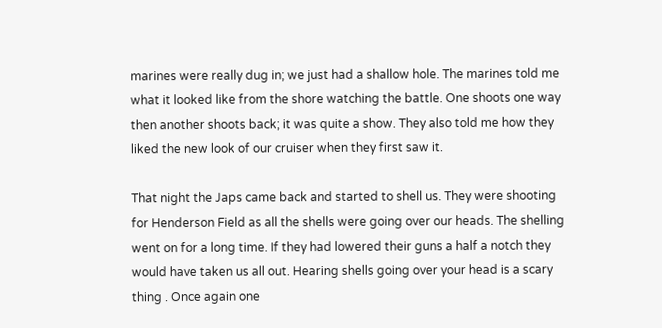marines were really dug in; we just had a shallow hole. The marines told me what it looked like from the shore watching the battle. One shoots one way then another shoots back; it was quite a show. They also told me how they liked the new look of our cruiser when they first saw it.

That night the Japs came back and started to shell us. They were shooting for Henderson Field as all the shells were going over our heads. The shelling went on for a long time. If they had lowered their guns a half a notch they would have taken us all out. Hearing shells going over your head is a scary thing . Once again one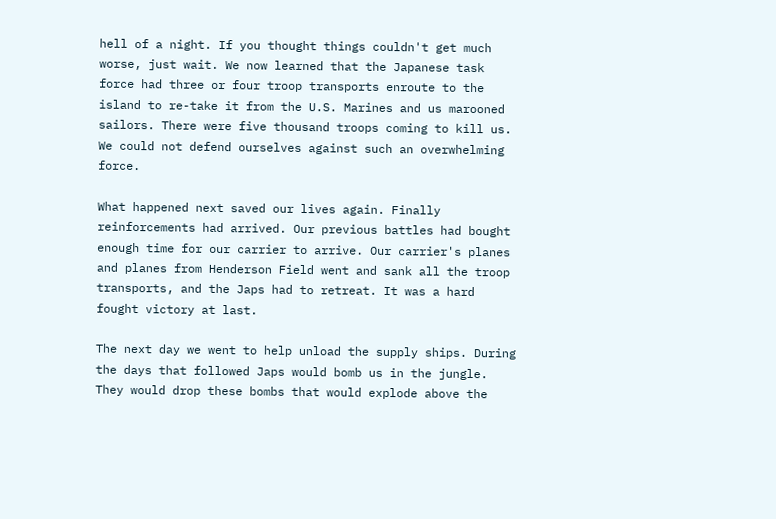hell of a night. If you thought things couldn't get much worse, just wait. We now learned that the Japanese task force had three or four troop transports enroute to the island to re-take it from the U.S. Marines and us marooned sailors. There were five thousand troops coming to kill us. We could not defend ourselves against such an overwhelming force.

What happened next saved our lives again. Finally reinforcements had arrived. Our previous battles had bought enough time for our carrier to arrive. Our carrier's planes and planes from Henderson Field went and sank all the troop transports, and the Japs had to retreat. It was a hard fought victory at last.

The next day we went to help unload the supply ships. During the days that followed Japs would bomb us in the jungle. They would drop these bombs that would explode above the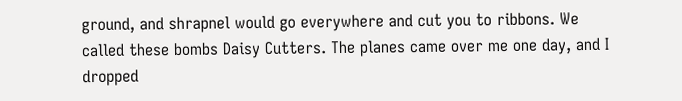ground, and shrapnel would go everywhere and cut you to ribbons. We called these bombs Daisy Cutters. The planes came over me one day, and I dropped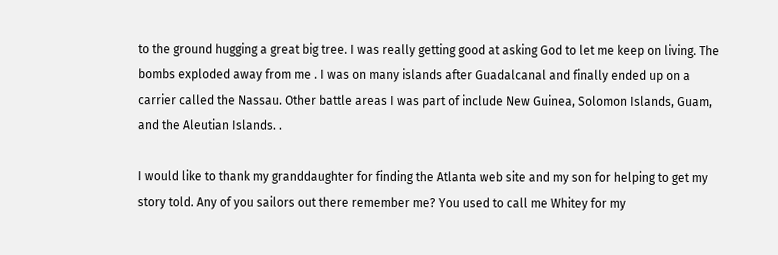to the ground hugging a great big tree. I was really getting good at asking God to let me keep on living. The bombs exploded away from me . I was on many islands after Guadalcanal and finally ended up on a carrier called the Nassau. Other battle areas I was part of include New Guinea, Solomon Islands, Guam, and the Aleutian Islands. .

I would like to thank my granddaughter for finding the Atlanta web site and my son for helping to get my story told. Any of you sailors out there remember me? You used to call me Whitey for my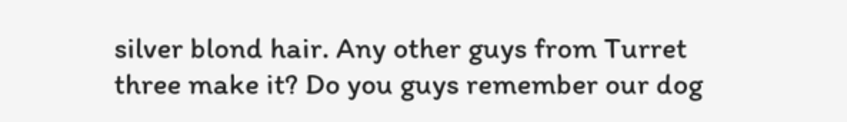silver blond hair. Any other guys from Turret three make it? Do you guys remember our dog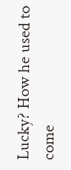Lucky? How he used to come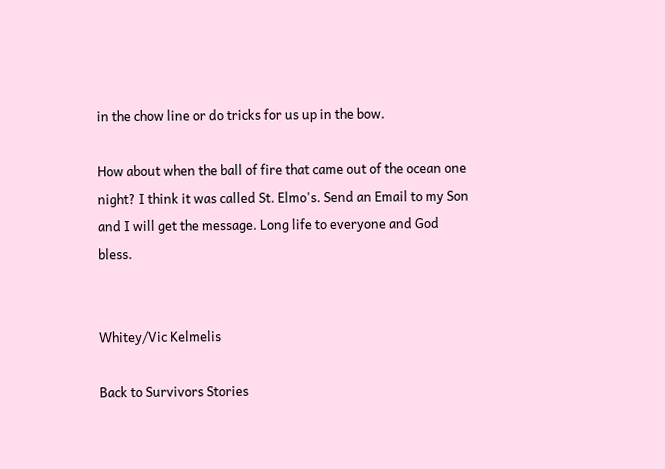in the chow line or do tricks for us up in the bow.

How about when the ball of fire that came out of the ocean one night? I think it was called St. Elmo's. Send an Email to my Son and I will get the message. Long life to everyone and God bless.


Whitey/Vic Kelmelis

Back to Survivors Stories